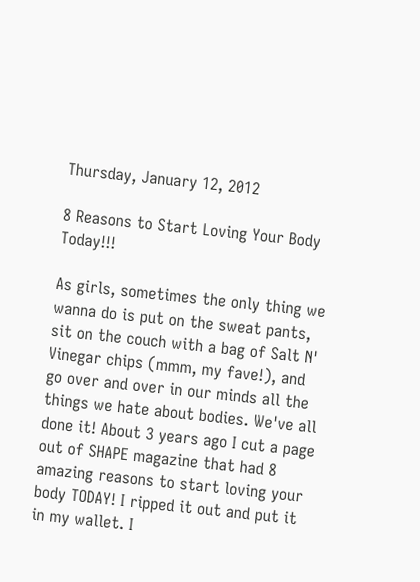Thursday, January 12, 2012

8 Reasons to Start Loving Your Body Today!!!

As girls, sometimes the only thing we wanna do is put on the sweat pants, sit on the couch with a bag of Salt N' Vinegar chips (mmm, my fave!), and go over and over in our minds all the things we hate about bodies. We've all done it! About 3 years ago I cut a page out of SHAPE magazine that had 8 amazing reasons to start loving your body TODAY! I ripped it out and put it in my wallet. I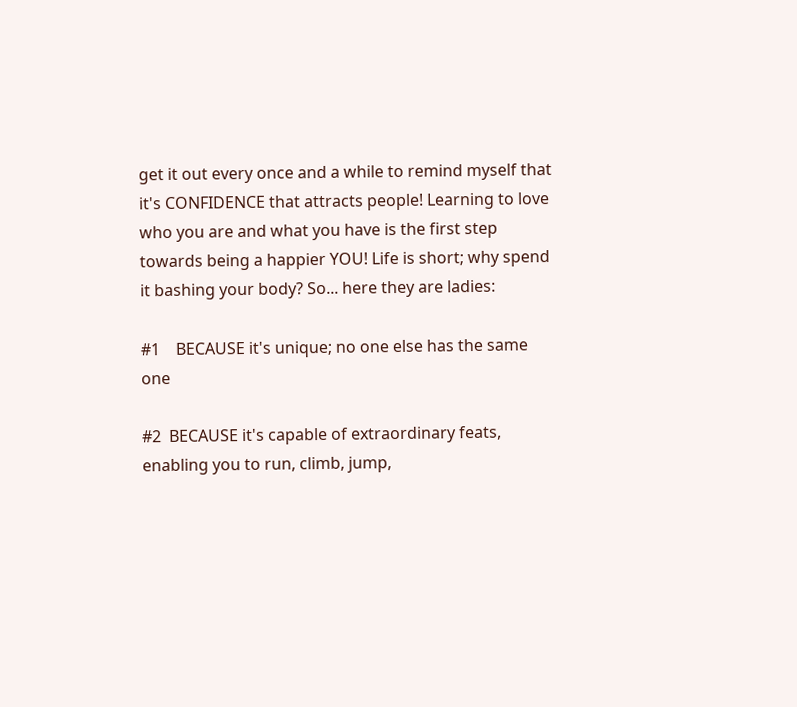get it out every once and a while to remind myself that it's CONFIDENCE that attracts people! Learning to love who you are and what you have is the first step towards being a happier YOU! Life is short; why spend it bashing your body? So... here they are ladies:

#1    BECAUSE it's unique; no one else has the same one

#2  BECAUSE it's capable of extraordinary feats, enabling you to run, climb, jump,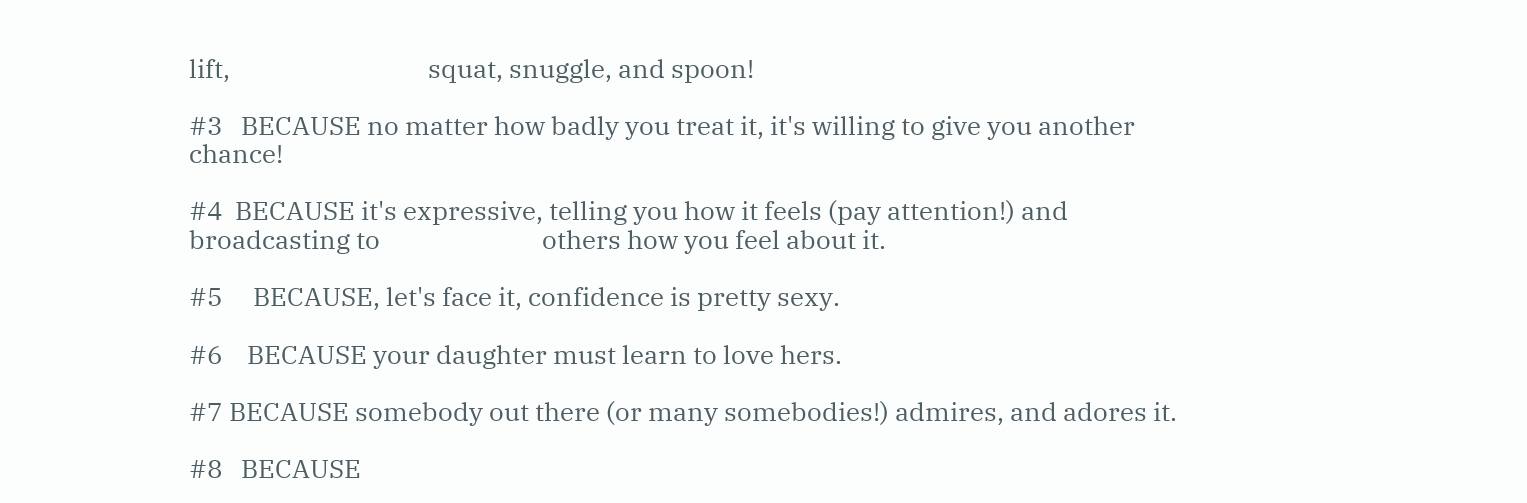lift,                                 squat, snuggle, and spoon!

#3   BECAUSE no matter how badly you treat it, it's willing to give you another chance!

#4  BECAUSE it's expressive, telling you how it feels (pay attention!) and broadcasting to                           others how you feel about it.

#5     BECAUSE, let's face it, confidence is pretty sexy.

#6    BECAUSE your daughter must learn to love hers.

#7 BECAUSE somebody out there (or many somebodies!) admires, and adores it.

#8   BECAUSE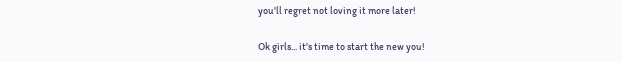you'll regret not loving it more later!

Ok girls... it's time to start the new you!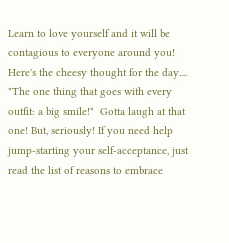Learn to love yourself and it will be contagious to everyone around you! Here's the cheesy thought for the day.... "The one thing that goes with every outfit: a big smile!"  Gotta laugh at that one! But, seriously! If you need help jump-starting your self-acceptance, just read the list of reasons to embrace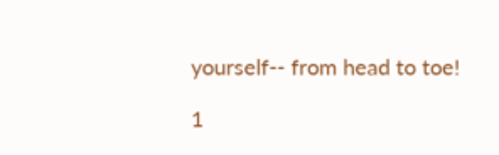yourself-- from head to toe!

1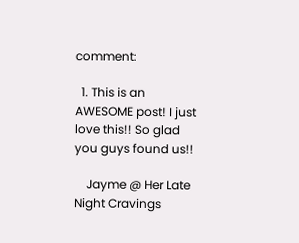comment:

  1. This is an AWESOME post! I just love this!! So glad you guys found us!!

    Jayme @ Her Late Night Cravings